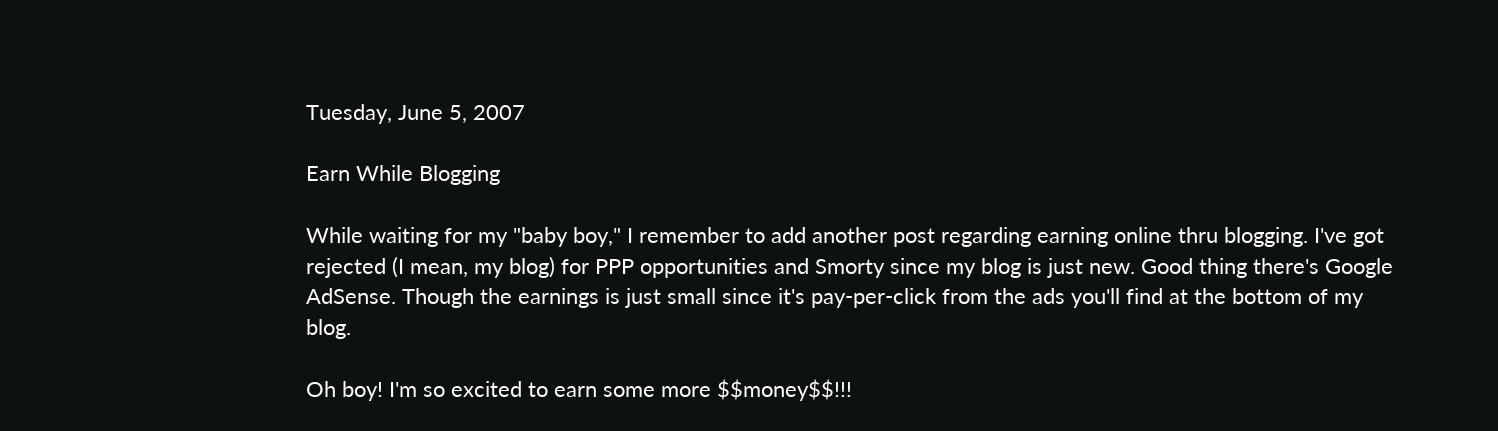Tuesday, June 5, 2007

Earn While Blogging

While waiting for my "baby boy," I remember to add another post regarding earning online thru blogging. I've got rejected (I mean, my blog) for PPP opportunities and Smorty since my blog is just new. Good thing there's Google AdSense. Though the earnings is just small since it's pay-per-click from the ads you'll find at the bottom of my blog.

Oh boy! I'm so excited to earn some more $$money$$!!!